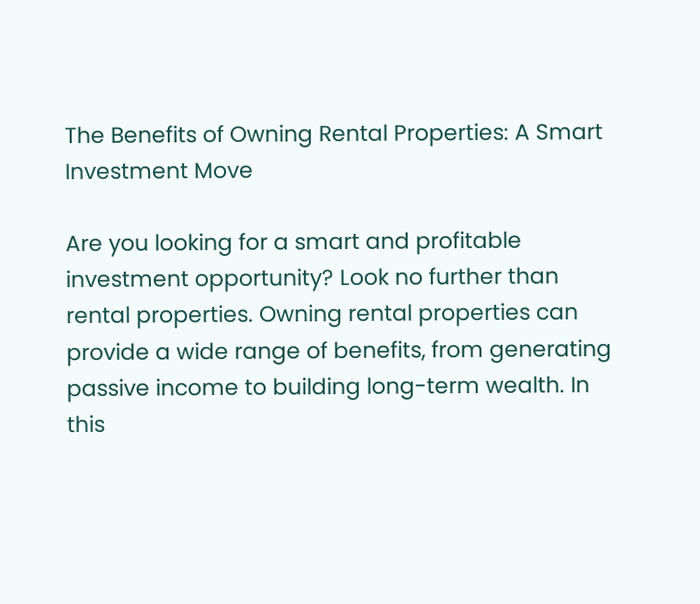The Benefits of Owning Rental Properties: A Smart Investment Move

Are you looking for a smart and profitable investment opportunity? Look no further than rental properties. Owning rental properties can provide a wide range of benefits, from generating passive income to building long-term wealth. In this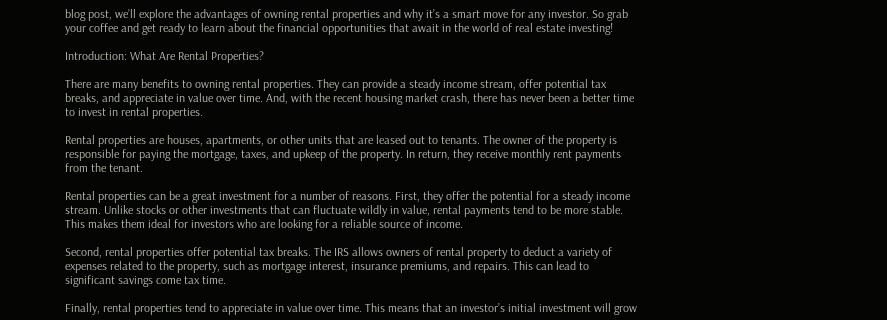blog post, we’ll explore the advantages of owning rental properties and why it’s a smart move for any investor. So grab your coffee and get ready to learn about the financial opportunities that await in the world of real estate investing!

Introduction: What Are Rental Properties?

There are many benefits to owning rental properties. They can provide a steady income stream, offer potential tax breaks, and appreciate in value over time. And, with the recent housing market crash, there has never been a better time to invest in rental properties.

Rental properties are houses, apartments, or other units that are leased out to tenants. The owner of the property is responsible for paying the mortgage, taxes, and upkeep of the property. In return, they receive monthly rent payments from the tenant.

Rental properties can be a great investment for a number of reasons. First, they offer the potential for a steady income stream. Unlike stocks or other investments that can fluctuate wildly in value, rental payments tend to be more stable. This makes them ideal for investors who are looking for a reliable source of income.

Second, rental properties offer potential tax breaks. The IRS allows owners of rental property to deduct a variety of expenses related to the property, such as mortgage interest, insurance premiums, and repairs. This can lead to significant savings come tax time.

Finally, rental properties tend to appreciate in value over time. This means that an investor’s initial investment will grow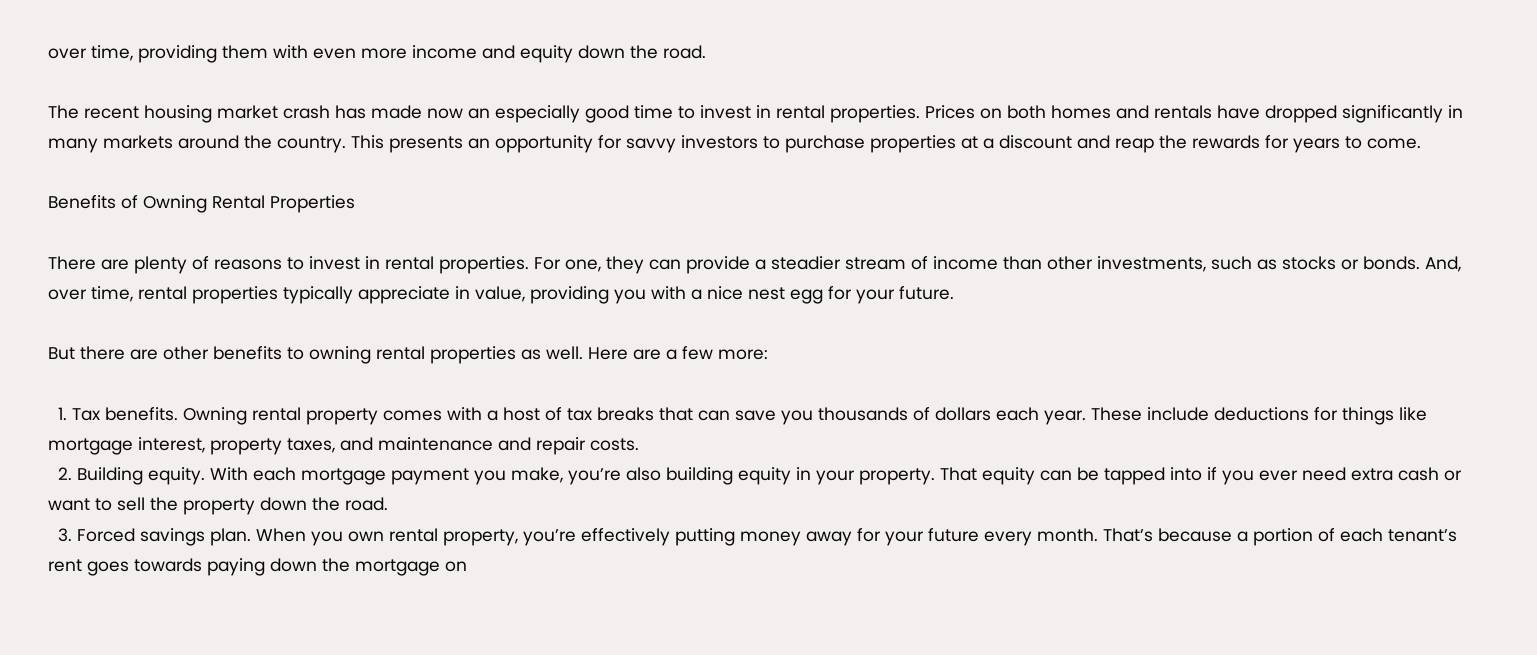over time, providing them with even more income and equity down the road.

The recent housing market crash has made now an especially good time to invest in rental properties. Prices on both homes and rentals have dropped significantly in many markets around the country. This presents an opportunity for savvy investors to purchase properties at a discount and reap the rewards for years to come.

Benefits of Owning Rental Properties

There are plenty of reasons to invest in rental properties. For one, they can provide a steadier stream of income than other investments, such as stocks or bonds. And, over time, rental properties typically appreciate in value, providing you with a nice nest egg for your future.

But there are other benefits to owning rental properties as well. Here are a few more:

  1. Tax benefits. Owning rental property comes with a host of tax breaks that can save you thousands of dollars each year. These include deductions for things like mortgage interest, property taxes, and maintenance and repair costs.
  2. Building equity. With each mortgage payment you make, you’re also building equity in your property. That equity can be tapped into if you ever need extra cash or want to sell the property down the road.
  3. Forced savings plan. When you own rental property, you’re effectively putting money away for your future every month. That’s because a portion of each tenant’s rent goes towards paying down the mortgage on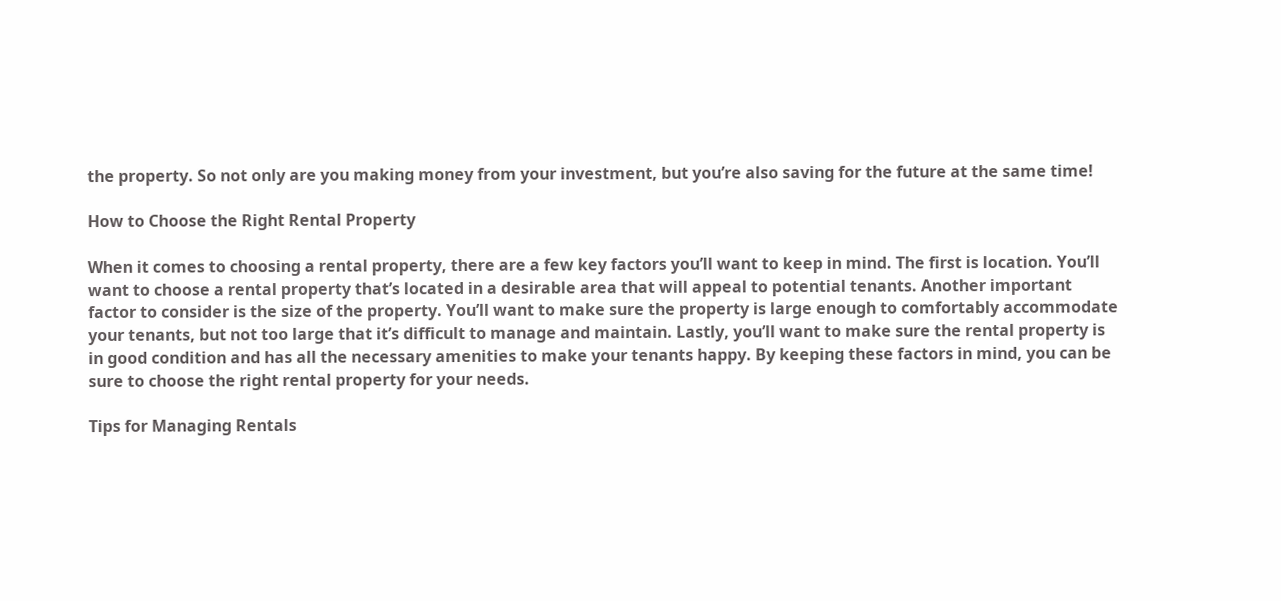the property. So not only are you making money from your investment, but you’re also saving for the future at the same time!

How to Choose the Right Rental Property

When it comes to choosing a rental property, there are a few key factors you’ll want to keep in mind. The first is location. You’ll want to choose a rental property that’s located in a desirable area that will appeal to potential tenants. Another important factor to consider is the size of the property. You’ll want to make sure the property is large enough to comfortably accommodate your tenants, but not too large that it’s difficult to manage and maintain. Lastly, you’ll want to make sure the rental property is in good condition and has all the necessary amenities to make your tenants happy. By keeping these factors in mind, you can be sure to choose the right rental property for your needs.

Tips for Managing Rentals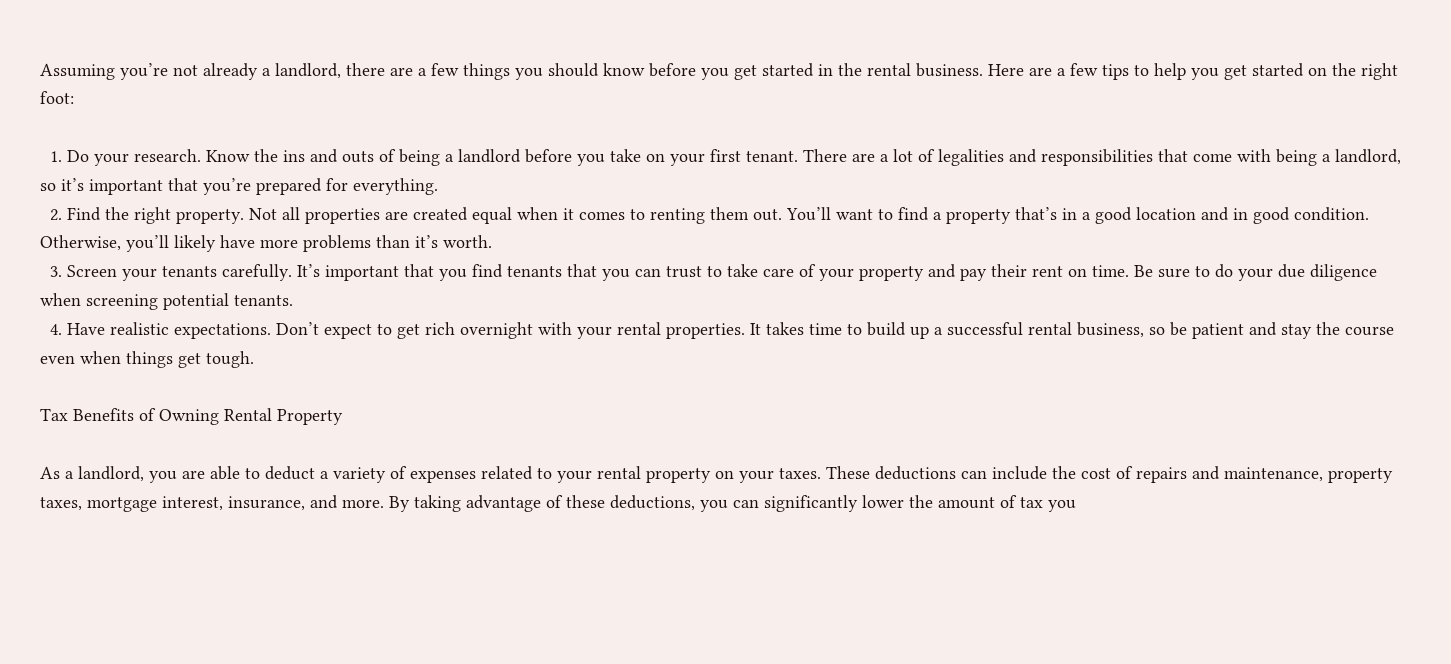Assuming you’re not already a landlord, there are a few things you should know before you get started in the rental business. Here are a few tips to help you get started on the right foot:

  1. Do your research. Know the ins and outs of being a landlord before you take on your first tenant. There are a lot of legalities and responsibilities that come with being a landlord, so it’s important that you’re prepared for everything.
  2. Find the right property. Not all properties are created equal when it comes to renting them out. You’ll want to find a property that’s in a good location and in good condition. Otherwise, you’ll likely have more problems than it’s worth.
  3. Screen your tenants carefully. It’s important that you find tenants that you can trust to take care of your property and pay their rent on time. Be sure to do your due diligence when screening potential tenants.
  4. Have realistic expectations. Don’t expect to get rich overnight with your rental properties. It takes time to build up a successful rental business, so be patient and stay the course even when things get tough.

Tax Benefits of Owning Rental Property

As a landlord, you are able to deduct a variety of expenses related to your rental property on your taxes. These deductions can include the cost of repairs and maintenance, property taxes, mortgage interest, insurance, and more. By taking advantage of these deductions, you can significantly lower the amount of tax you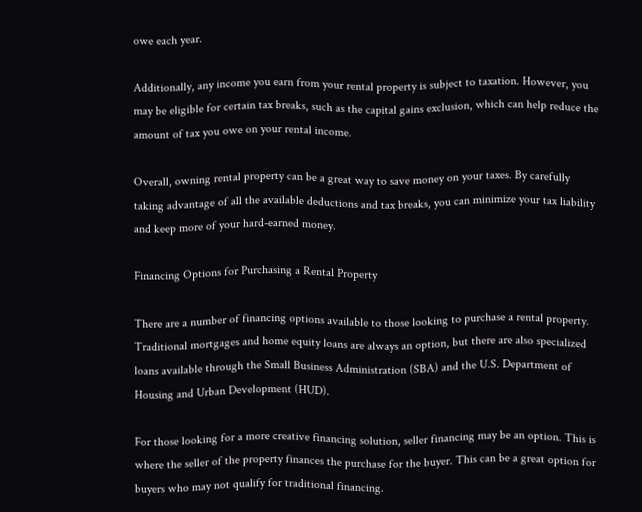owe each year.

Additionally, any income you earn from your rental property is subject to taxation. However, you may be eligible for certain tax breaks, such as the capital gains exclusion, which can help reduce the amount of tax you owe on your rental income.

Overall, owning rental property can be a great way to save money on your taxes. By carefully taking advantage of all the available deductions and tax breaks, you can minimize your tax liability and keep more of your hard-earned money.

Financing Options for Purchasing a Rental Property

There are a number of financing options available to those looking to purchase a rental property. Traditional mortgages and home equity loans are always an option, but there are also specialized loans available through the Small Business Administration (SBA) and the U.S. Department of Housing and Urban Development (HUD).

For those looking for a more creative financing solution, seller financing may be an option. This is where the seller of the property finances the purchase for the buyer. This can be a great option for buyers who may not qualify for traditional financing.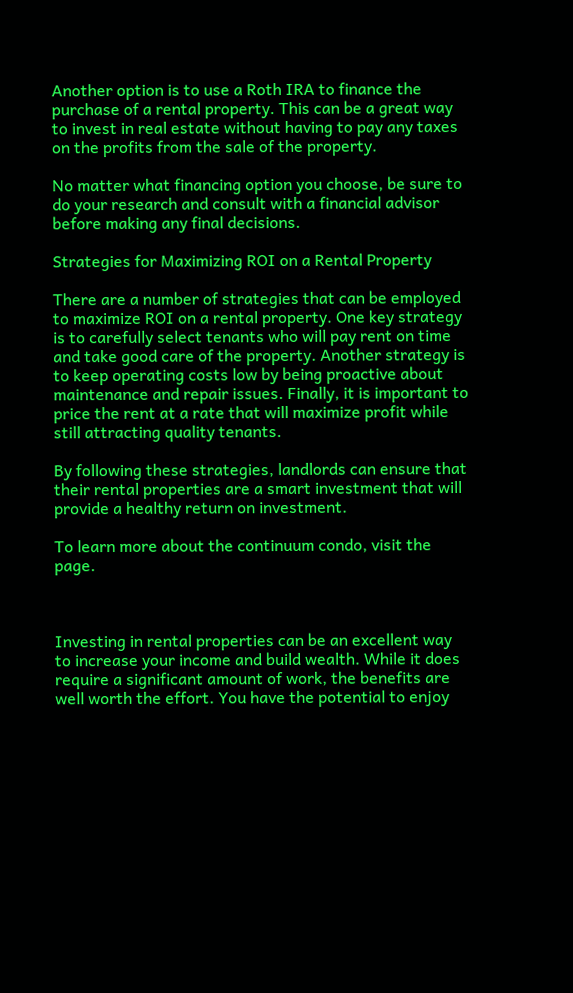Another option is to use a Roth IRA to finance the purchase of a rental property. This can be a great way to invest in real estate without having to pay any taxes on the profits from the sale of the property.

No matter what financing option you choose, be sure to do your research and consult with a financial advisor before making any final decisions.

Strategies for Maximizing ROI on a Rental Property

There are a number of strategies that can be employed to maximize ROI on a rental property. One key strategy is to carefully select tenants who will pay rent on time and take good care of the property. Another strategy is to keep operating costs low by being proactive about maintenance and repair issues. Finally, it is important to price the rent at a rate that will maximize profit while still attracting quality tenants.

By following these strategies, landlords can ensure that their rental properties are a smart investment that will provide a healthy return on investment.

To learn more about the continuum condo, visit the page.



Investing in rental properties can be an excellent way to increase your income and build wealth. While it does require a significant amount of work, the benefits are well worth the effort. You have the potential to enjoy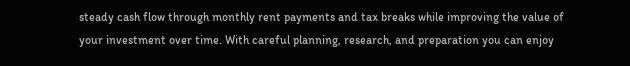steady cash flow through monthly rent payments and tax breaks while improving the value of your investment over time. With careful planning, research, and preparation you can enjoy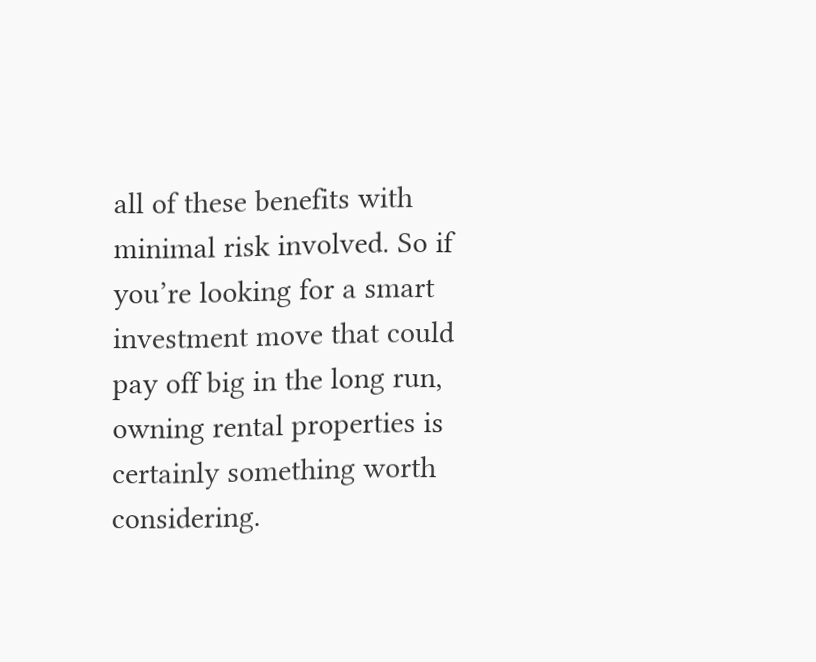all of these benefits with minimal risk involved. So if you’re looking for a smart investment move that could pay off big in the long run, owning rental properties is certainly something worth considering.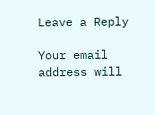Leave a Reply

Your email address will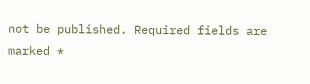not be published. Required fields are marked *